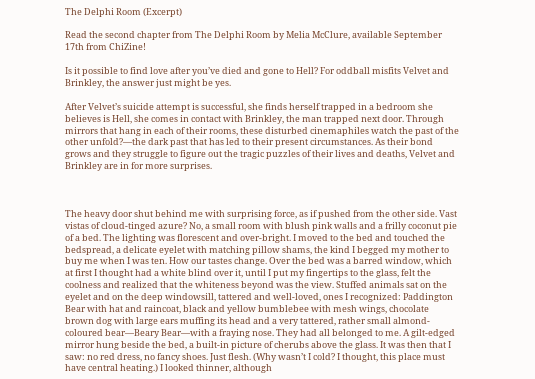The Delphi Room (Excerpt)

Read the second chapter from The Delphi Room by Melia McClure, available September 17th from ChiZine!

Is it possible to find love after you’ve died and gone to Hell? For oddball misfits Velvet and Brinkley, the answer just might be yes.

After Velvet’s suicide attempt is successful, she finds herself trapped in a bedroom she believes is Hell, she comes in contact with Brinkley, the man trapped next door. Through mirrors that hang in each of their rooms, these disturbed cinemaphiles watch the past of the other unfold?—the dark past that has led to their present circumstances. As their bond grows and they struggle to figure out the tragic puzzles of their lives and deaths, Velvet and Brinkley are in for more surprises.



The heavy door shut behind me with surprising force, as if pushed from the other side. Vast vistas of cloud-tinged azure? No, a small room with blush pink walls and a frilly coconut pie of a bed. The lighting was florescent and over-bright. I moved to the bed and touched the bedspread, a delicate eyelet with matching pillow shams, the kind I begged my mother to buy me when I was ten. How our tastes change. Over the bed was a barred window, which at first I thought had a white blind over it, until I put my fingertips to the glass, felt the coolness and realized that the whiteness beyond was the view. Stuffed animals sat on the eyelet and on the deep windowsill, tattered and well-loved, ones I recognized: Paddington Bear with hat and raincoat, black and yellow bumblebee with mesh wings, chocolate brown dog with large ears muffing its head and a very tattered, rather small almond-coloured bear—Beary Bear—with a fraying nose. They had all belonged to me. A gilt-edged mirror hung beside the bed, a built-in picture of cherubs above the glass. It was then that I saw: no red dress, no fancy shoes. Just flesh. (Why wasn’t I cold? I thought, this place must have central heating.) I looked thinner, although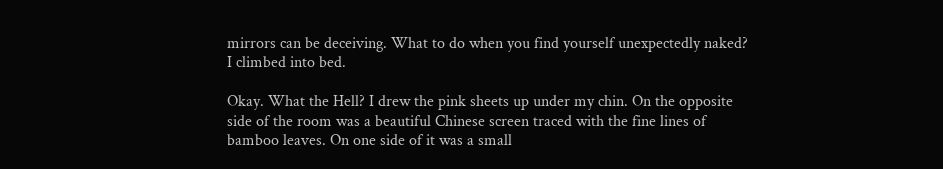mirrors can be deceiving. What to do when you find yourself unexpectedly naked? I climbed into bed.

Okay. What the Hell? I drew the pink sheets up under my chin. On the opposite side of the room was a beautiful Chinese screen traced with the fine lines of bamboo leaves. On one side of it was a small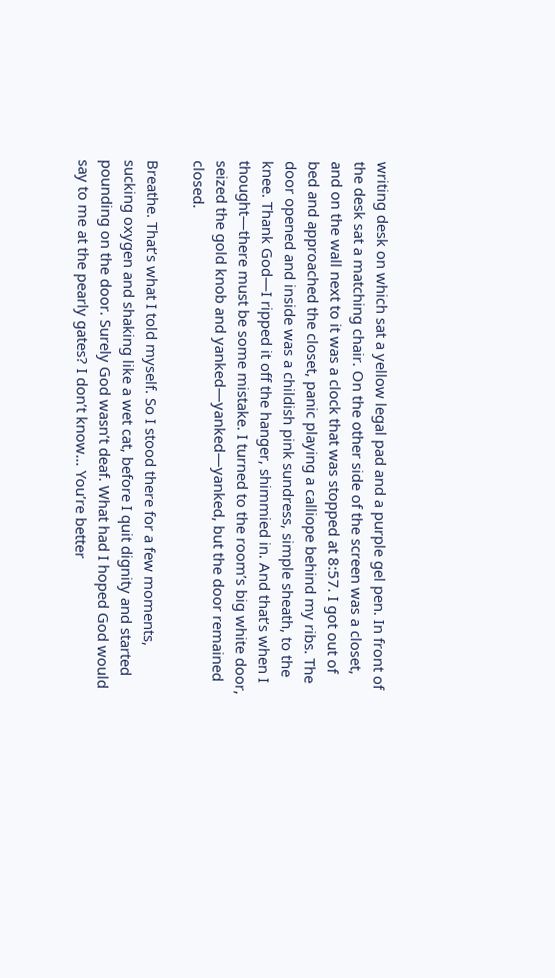writing desk on which sat a yellow legal pad and a purple gel pen. In front of the desk sat a matching chair. On the other side of the screen was a closet, and on the wall next to it was a clock that was stopped at 8:57. I got out of bed and approached the closet, panic playing a calliope behind my ribs. The door opened and inside was a childish pink sundress, simple sheath, to the knee. Thank God—I ripped it off the hanger, shimmied in. And that’s when I thought—there must be some mistake. I turned to the room’s big white door, seized the gold knob and yanked—yanked—yanked, but the door remained closed.

Breathe. That’s what I told myself. So I stood there for a few moments, sucking oxygen and shaking like a wet cat, before I quit dignity and started pounding on the door. Surely God wasn’t deaf. What had I hoped God would say to me at the pearly gates? I don’t know… You’re better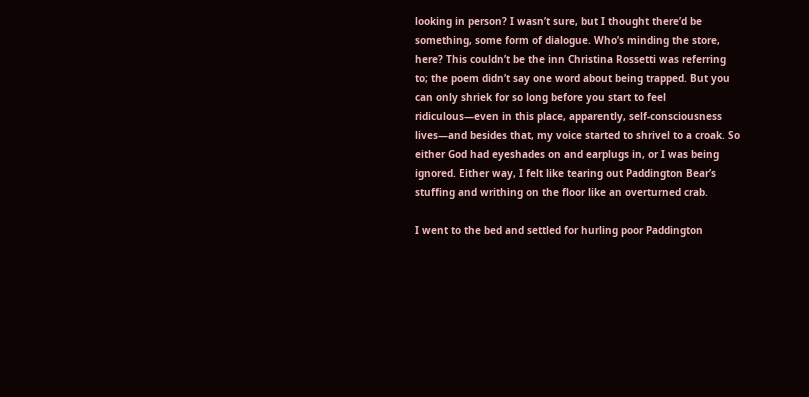looking in person? I wasn’t sure, but I thought there’d be something, some form of dialogue. Who’s minding the store, here? This couldn’t be the inn Christina Rossetti was referring to; the poem didn’t say one word about being trapped. But you can only shriek for so long before you start to feel ridiculous—even in this place, apparently, self-consciousness lives—and besides that, my voice started to shrivel to a croak. So either God had eyeshades on and earplugs in, or I was being ignored. Either way, I felt like tearing out Paddington Bear’s stuffing and writhing on the floor like an overturned crab.

I went to the bed and settled for hurling poor Paddington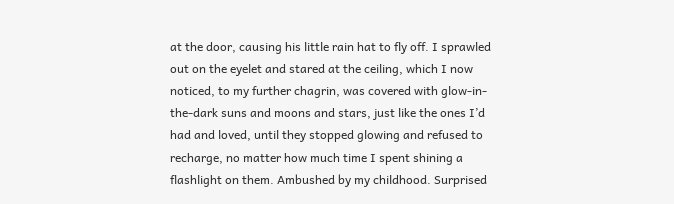at the door, causing his little rain hat to fly off. I sprawled out on the eyelet and stared at the ceiling, which I now noticed, to my further chagrin, was covered with glow-in-the-dark suns and moons and stars, just like the ones I’d had and loved, until they stopped glowing and refused to recharge, no matter how much time I spent shining a flashlight on them. Ambushed by my childhood. Surprised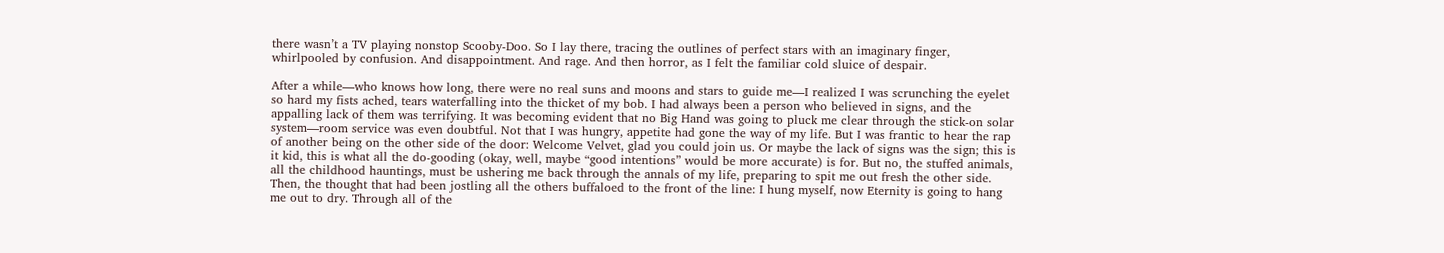there wasn’t a TV playing nonstop Scooby-Doo. So I lay there, tracing the outlines of perfect stars with an imaginary finger, whirlpooled by confusion. And disappointment. And rage. And then horror, as I felt the familiar cold sluice of despair.

After a while—who knows how long, there were no real suns and moons and stars to guide me—I realized I was scrunching the eyelet so hard my fists ached, tears waterfalling into the thicket of my bob. I had always been a person who believed in signs, and the appalling lack of them was terrifying. It was becoming evident that no Big Hand was going to pluck me clear through the stick-on solar system—room service was even doubtful. Not that I was hungry, appetite had gone the way of my life. But I was frantic to hear the rap of another being on the other side of the door: Welcome Velvet, glad you could join us. Or maybe the lack of signs was the sign; this is it kid, this is what all the do-gooding (okay, well, maybe “good intentions” would be more accurate) is for. But no, the stuffed animals, all the childhood hauntings, must be ushering me back through the annals of my life, preparing to spit me out fresh the other side. Then, the thought that had been jostling all the others buffaloed to the front of the line: I hung myself, now Eternity is going to hang me out to dry. Through all of the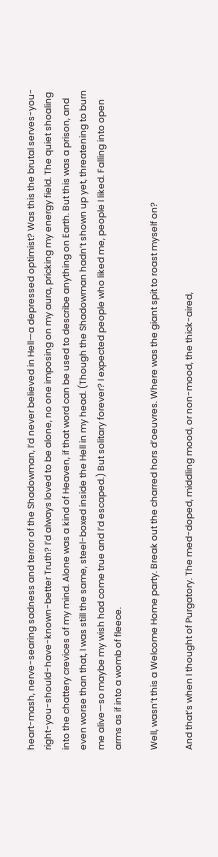heart-mash, nerve-searing sadness and terror of the Shadowman, I’d never believed in Hell—a depressed optimist? Was this the brutal serves-you-right-you-should-have-known-better Truth? I’d always loved to be alone, no one imposing on my aura, pricking my energy field. The quiet shoaling into the chattery crevices of my mind. Alone was a kind of Heaven, if that word can be used to describe anything on Earth. But this was a prison, and even worse than that, I was still the same, steel-boxed inside the Hell in my head. (Though the Shadowman hadn’t shown up yet, threatening to burn me alive—so maybe my wish had come true and I’d escaped.) But solitary forever? I expected people who liked me, people I liked. Falling into open arms as if into a womb of fleece.

Well, wasn’t this a Welcome Home party. Break out the charred hors d’oeuvres. Where was the giant spit to roast myself on?

And that’s when I thought of Purgatory. The med-doped, middling mood, or non-mood, the thick-aired,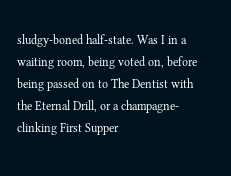sludgy-boned half-state. Was I in a waiting room, being voted on, before being passed on to The Dentist with the Eternal Drill, or a champagne-clinking First Supper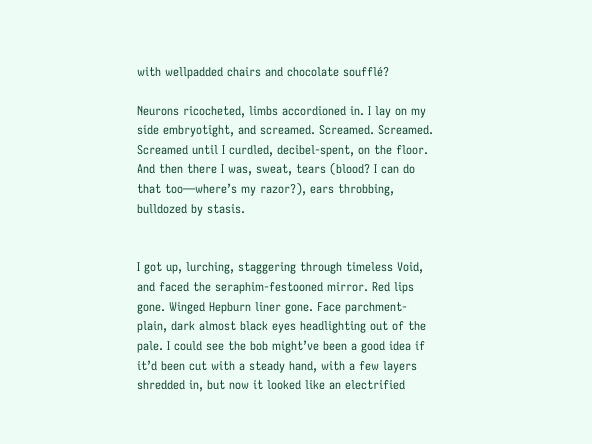with wellpadded chairs and chocolate soufflé?

Neurons ricocheted, limbs accordioned in. I lay on my side embryotight, and screamed. Screamed. Screamed. Screamed until I curdled, decibel-spent, on the floor. And then there I was, sweat, tears (blood? I can do that too—where’s my razor?), ears throbbing, bulldozed by stasis.


I got up, lurching, staggering through timeless Void, and faced the seraphim-festooned mirror. Red lips gone. Winged Hepburn liner gone. Face parchment-plain, dark almost black eyes headlighting out of the pale. I could see the bob might’ve been a good idea if it’d been cut with a steady hand, with a few layers shredded in, but now it looked like an electrified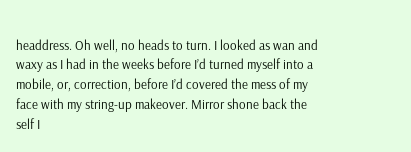headdress. Oh well, no heads to turn. I looked as wan and waxy as I had in the weeks before I’d turned myself into a mobile, or, correction, before I’d covered the mess of my face with my string-up makeover. Mirror shone back the self I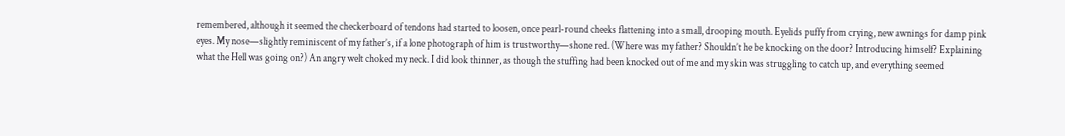remembered, although it seemed the checkerboard of tendons had started to loosen, once pearl-round cheeks flattening into a small, drooping mouth. Eyelids puffy from crying, new awnings for damp pink eyes. My nose—slightly reminiscent of my father’s, if a lone photograph of him is trustworthy—shone red. (Where was my father? Shouldn’t he be knocking on the door? Introducing himself? Explaining what the Hell was going on?) An angry welt choked my neck. I did look thinner, as though the stuffing had been knocked out of me and my skin was struggling to catch up, and everything seemed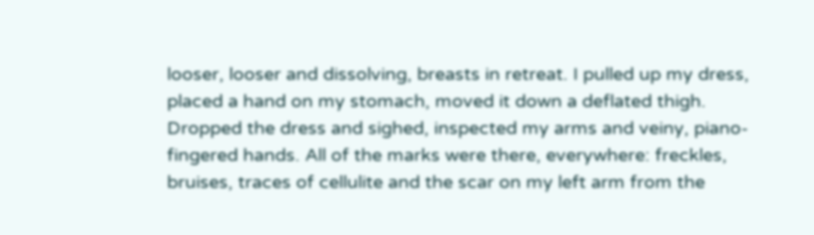looser, looser and dissolving, breasts in retreat. I pulled up my dress, placed a hand on my stomach, moved it down a deflated thigh. Dropped the dress and sighed, inspected my arms and veiny, piano-fingered hands. All of the marks were there, everywhere: freckles, bruises, traces of cellulite and the scar on my left arm from the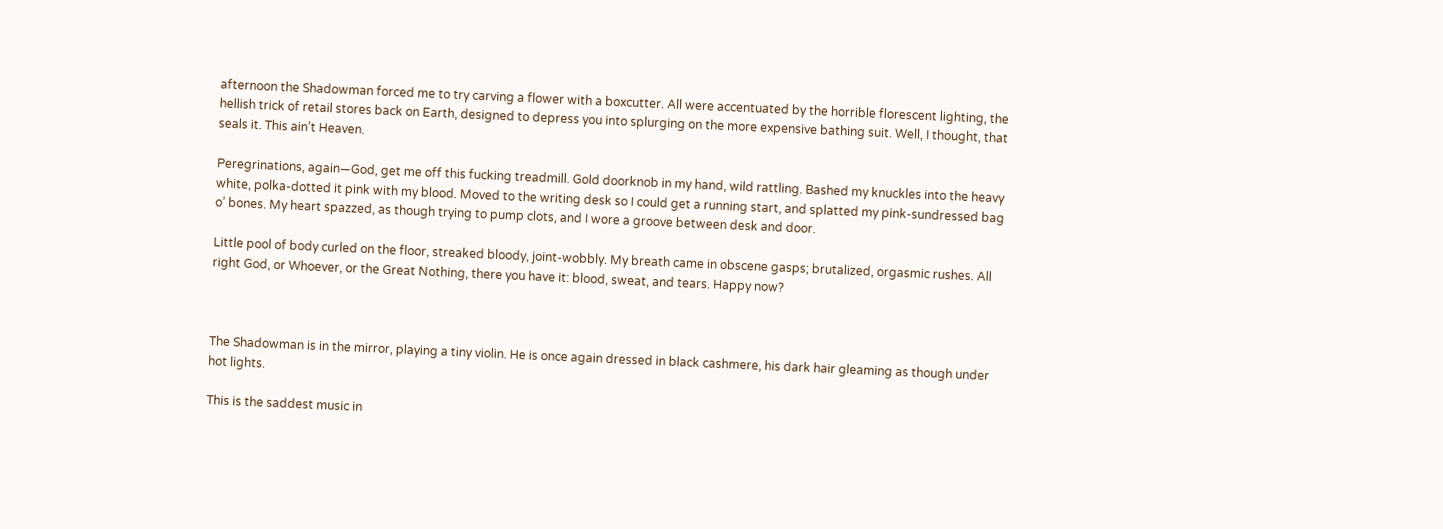afternoon the Shadowman forced me to try carving a flower with a boxcutter. All were accentuated by the horrible florescent lighting, the hellish trick of retail stores back on Earth, designed to depress you into splurging on the more expensive bathing suit. Well, I thought, that seals it. This ain’t Heaven.

Peregrinations, again—God, get me off this fucking treadmill. Gold doorknob in my hand, wild rattling. Bashed my knuckles into the heavy white, polka-dotted it pink with my blood. Moved to the writing desk so I could get a running start, and splatted my pink-sundressed bag o’ bones. My heart spazzed, as though trying to pump clots, and I wore a groove between desk and door.

Little pool of body curled on the floor, streaked bloody, joint-wobbly. My breath came in obscene gasps; brutalized, orgasmic rushes. All right God, or Whoever, or the Great Nothing, there you have it: blood, sweat, and tears. Happy now?



The Shadowman is in the mirror, playing a tiny violin. He is once again dressed in black cashmere, his dark hair gleaming as though under hot lights.

This is the saddest music in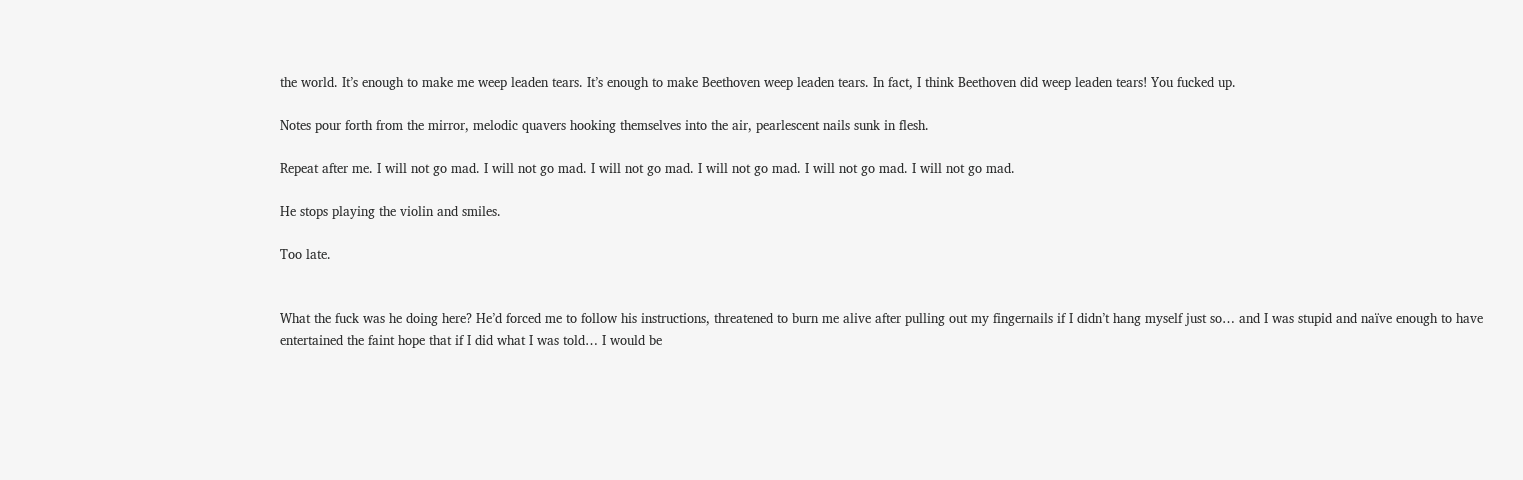the world. It’s enough to make me weep leaden tears. It’s enough to make Beethoven weep leaden tears. In fact, I think Beethoven did weep leaden tears! You fucked up.

Notes pour forth from the mirror, melodic quavers hooking themselves into the air, pearlescent nails sunk in flesh.

Repeat after me. I will not go mad. I will not go mad. I will not go mad. I will not go mad. I will not go mad. I will not go mad.

He stops playing the violin and smiles.

Too late.


What the fuck was he doing here? He’d forced me to follow his instructions, threatened to burn me alive after pulling out my fingernails if I didn’t hang myself just so… and I was stupid and naïve enough to have entertained the faint hope that if I did what I was told… I would be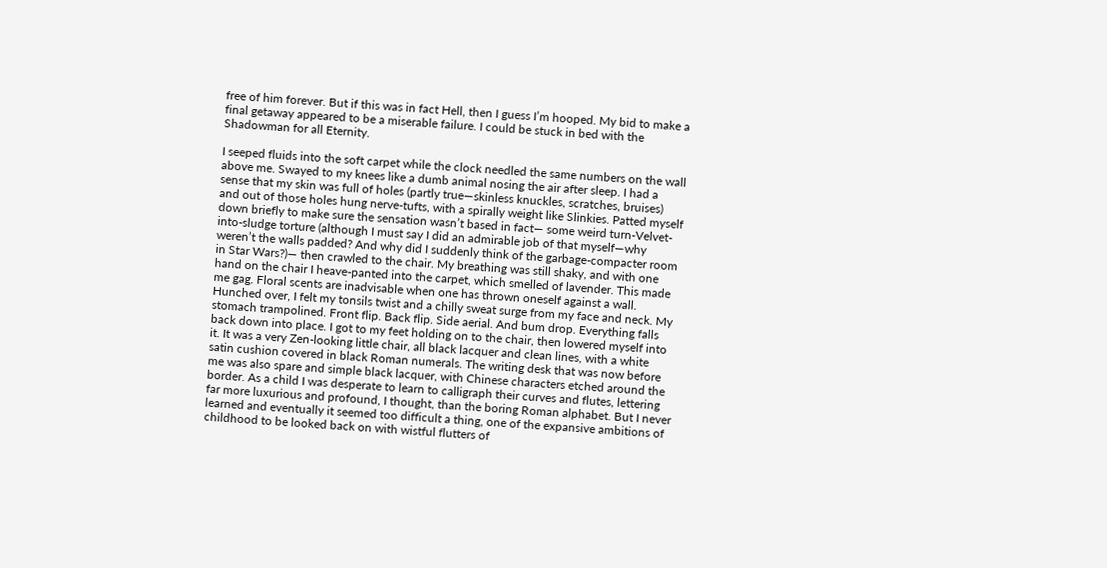free of him forever. But if this was in fact Hell, then I guess I’m hooped. My bid to make a final getaway appeared to be a miserable failure. I could be stuck in bed with the Shadowman for all Eternity.

I seeped fluids into the soft carpet while the clock needled the same numbers on the wall above me. Swayed to my knees like a dumb animal nosing the air after sleep. I had a sense that my skin was full of holes (partly true—skinless knuckles, scratches, bruises) and out of those holes hung nerve-tufts, with a spirally weight like Slinkies. Patted myself down briefly to make sure the sensation wasn’t based in fact— some weird turn-Velvet-into-sludge torture (although I must say I did an admirable job of that myself—why weren’t the walls padded? And why did I suddenly think of the garbage-compacter room in Star Wars?)— then crawled to the chair. My breathing was still shaky, and with one hand on the chair I heave-panted into the carpet, which smelled of lavender. This made me gag. Floral scents are inadvisable when one has thrown oneself against a wall. Hunched over, I felt my tonsils twist and a chilly sweat surge from my face and neck. My stomach trampolined. Front flip. Back flip. Side aerial. And bum drop. Everything falls back down into place. I got to my feet holding on to the chair, then lowered myself into it. It was a very Zen-looking little chair, all black lacquer and clean lines, with a white satin cushion covered in black Roman numerals. The writing desk that was now before me was also spare and simple black lacquer, with Chinese characters etched around the border. As a child I was desperate to learn to calligraph their curves and flutes, lettering far more luxurious and profound, I thought, than the boring Roman alphabet. But I never learned and eventually it seemed too difficult a thing, one of the expansive ambitions of childhood to be looked back on with wistful flutters of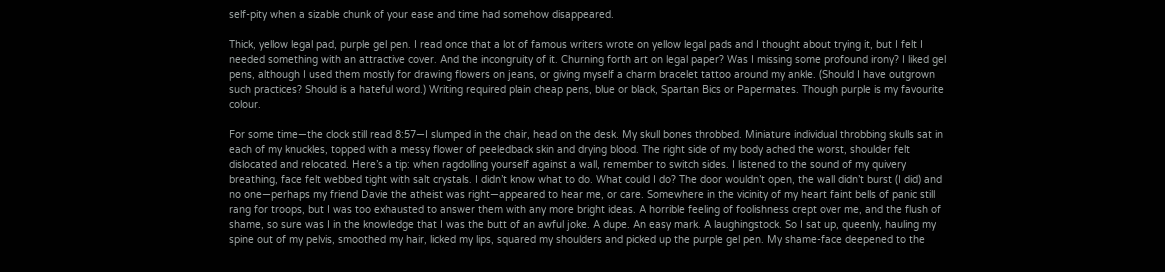self-pity when a sizable chunk of your ease and time had somehow disappeared.

Thick, yellow legal pad, purple gel pen. I read once that a lot of famous writers wrote on yellow legal pads and I thought about trying it, but I felt I needed something with an attractive cover. And the incongruity of it. Churning forth art on legal paper? Was I missing some profound irony? I liked gel pens, although I used them mostly for drawing flowers on jeans, or giving myself a charm bracelet tattoo around my ankle. (Should I have outgrown such practices? Should is a hateful word.) Writing required plain cheap pens, blue or black, Spartan Bics or Papermates. Though purple is my favourite colour.

For some time—the clock still read 8:57—I slumped in the chair, head on the desk. My skull bones throbbed. Miniature individual throbbing skulls sat in each of my knuckles, topped with a messy flower of peeledback skin and drying blood. The right side of my body ached the worst, shoulder felt dislocated and relocated. Here’s a tip: when ragdolling yourself against a wall, remember to switch sides. I listened to the sound of my quivery breathing, face felt webbed tight with salt crystals. I didn’t know what to do. What could I do? The door wouldn’t open, the wall didn’t burst (I did) and no one—perhaps my friend Davie the atheist was right—appeared to hear me, or care. Somewhere in the vicinity of my heart faint bells of panic still rang for troops, but I was too exhausted to answer them with any more bright ideas. A horrible feeling of foolishness crept over me, and the flush of shame, so sure was I in the knowledge that I was the butt of an awful joke. A dupe. An easy mark. A laughingstock. So I sat up, queenly, hauling my spine out of my pelvis, smoothed my hair, licked my lips, squared my shoulders and picked up the purple gel pen. My shame-face deepened to the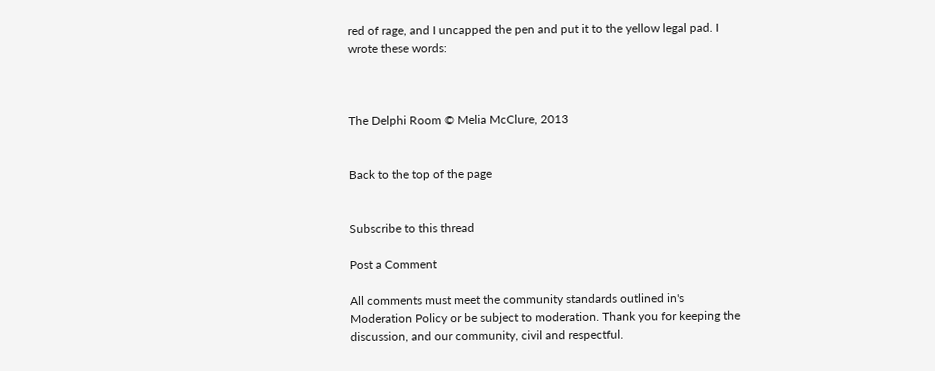red of rage, and I uncapped the pen and put it to the yellow legal pad. I wrote these words:



The Delphi Room © Melia McClure, 2013


Back to the top of the page


Subscribe to this thread

Post a Comment

All comments must meet the community standards outlined in's Moderation Policy or be subject to moderation. Thank you for keeping the discussion, and our community, civil and respectful.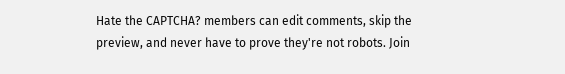Hate the CAPTCHA? members can edit comments, skip the preview, and never have to prove they're not robots. Join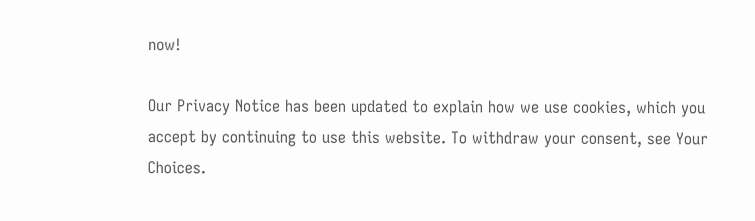now!

Our Privacy Notice has been updated to explain how we use cookies, which you accept by continuing to use this website. To withdraw your consent, see Your Choices.